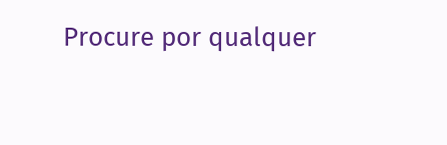Procure por qualquer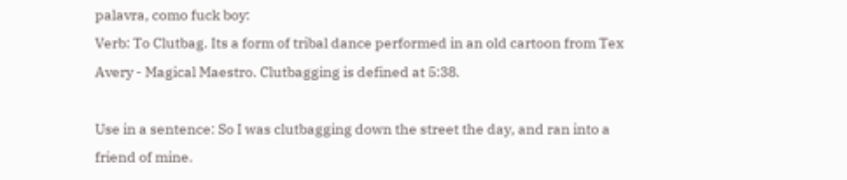palavra, como fuck boy:
Verb: To Clutbag. Its a form of tribal dance performed in an old cartoon from Tex Avery - Magical Maestro. Clutbagging is defined at 5:38.

Use in a sentence: So I was clutbagging down the street the day, and ran into a friend of mine.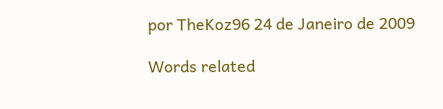por TheKoz96 24 de Janeiro de 2009

Words related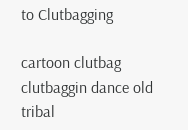to Clutbagging

cartoon clutbag clutbaggin dance old tribal